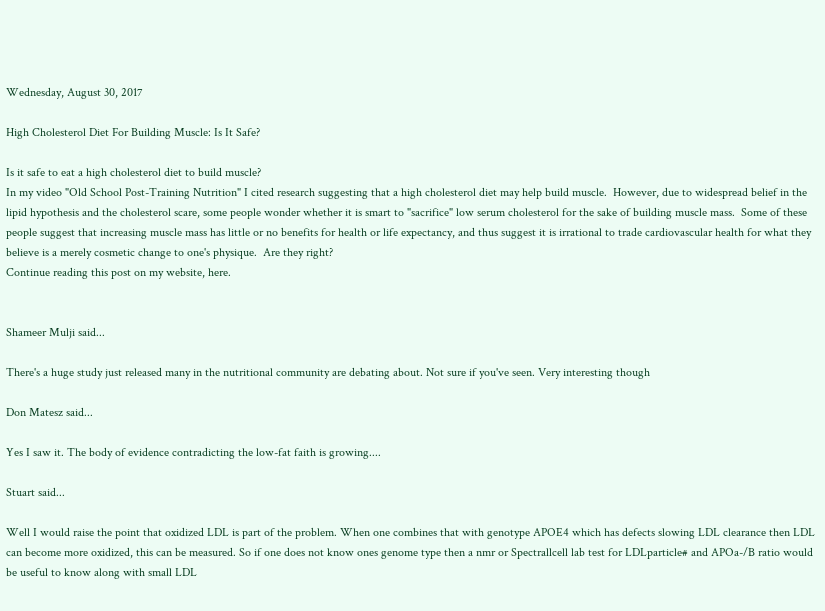Wednesday, August 30, 2017

High Cholesterol Diet For Building Muscle: Is It Safe?

Is it safe to eat a high cholesterol diet to build muscle?
In my video "Old School Post-Training Nutrition" I cited research suggesting that a high cholesterol diet may help build muscle.  However, due to widespread belief in the lipid hypothesis and the cholesterol scare, some people wonder whether it is smart to "sacrifice" low serum cholesterol for the sake of building muscle mass.  Some of these people suggest that increasing muscle mass has little or no benefits for health or life expectancy, and thus suggest it is irrational to trade cardiovascular health for what they believe is a merely cosmetic change to one's physique.  Are they right?
Continue reading this post on my website, here.


Shameer Mulji said...

There's a huge study just released many in the nutritional community are debating about. Not sure if you've seen. Very interesting though

Don Matesz said...

Yes I saw it. The body of evidence contradicting the low-fat faith is growing....

Stuart said...

Well I would raise the point that oxidized LDL is part of the problem. When one combines that with genotype APOE4 which has defects slowing LDL clearance then LDL can become more oxidized, this can be measured. So if one does not know ones genome type then a nmr or Spectrallcell lab test for LDLparticle# and APOa-/B ratio would be useful to know along with small LDL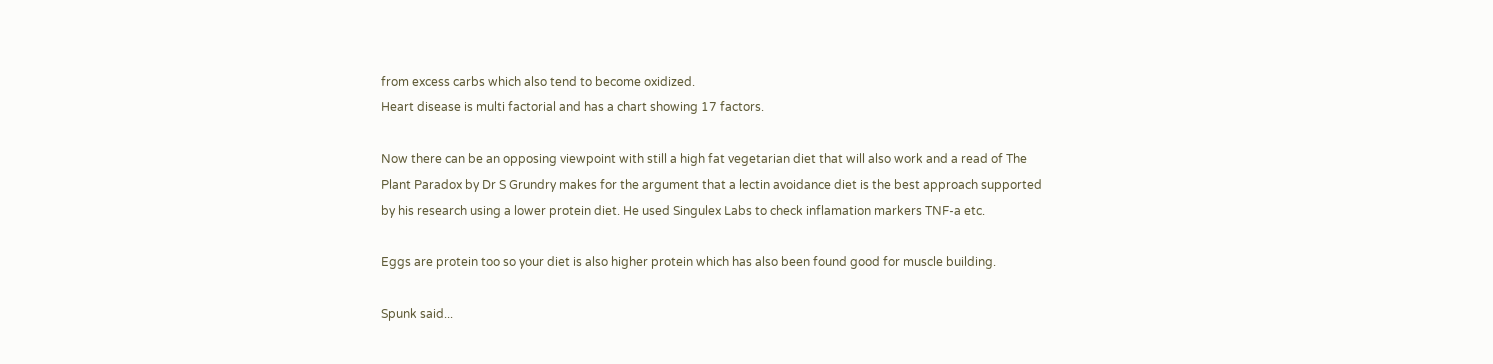from excess carbs which also tend to become oxidized.
Heart disease is multi factorial and has a chart showing 17 factors.

Now there can be an opposing viewpoint with still a high fat vegetarian diet that will also work and a read of The Plant Paradox by Dr S Grundry makes for the argument that a lectin avoidance diet is the best approach supported by his research using a lower protein diet. He used Singulex Labs to check inflamation markers TNF-a etc.

Eggs are protein too so your diet is also higher protein which has also been found good for muscle building.

Spunk said...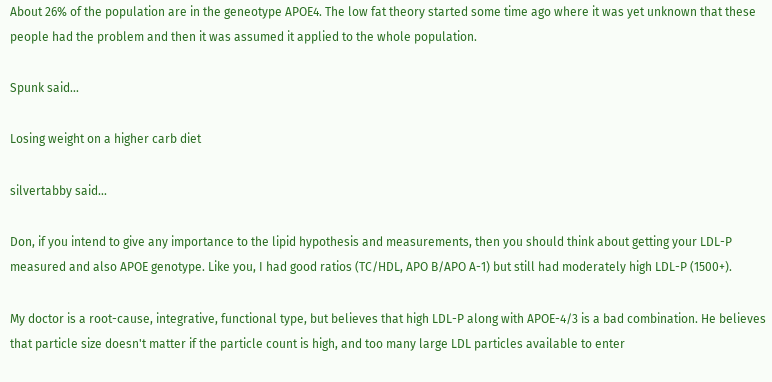About 26% of the population are in the geneotype APOE4. The low fat theory started some time ago where it was yet unknown that these people had the problem and then it was assumed it applied to the whole population.

Spunk said...

Losing weight on a higher carb diet

silvertabby said...

Don, if you intend to give any importance to the lipid hypothesis and measurements, then you should think about getting your LDL-P measured and also APOE genotype. Like you, I had good ratios (TC/HDL, APO B/APO A-1) but still had moderately high LDL-P (1500+).

My doctor is a root-cause, integrative, functional type, but believes that high LDL-P along with APOE-4/3 is a bad combination. He believes that particle size doesn't matter if the particle count is high, and too many large LDL particles available to enter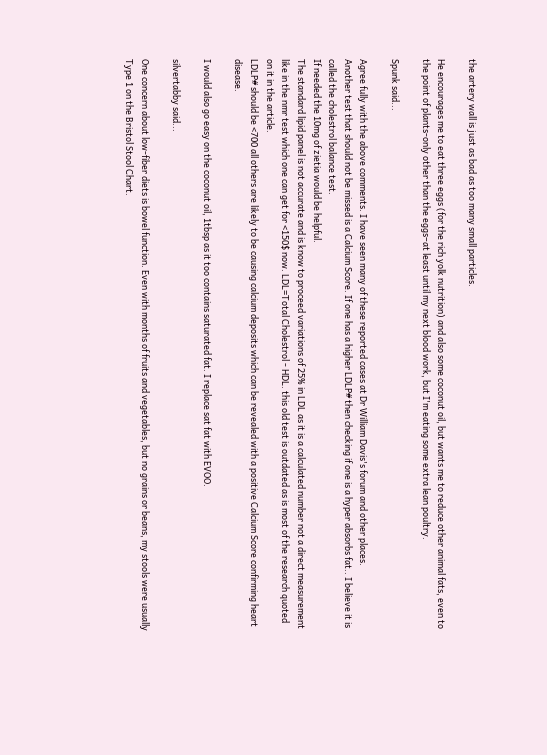the artery wall is just as bad as too many small particles.

He encourages me to eat three eggs (for the rich yolk nutrition) and also some coconut oil, but wants me to reduce other animal fats, even to the point of plants-only other than the eggs–at least until my next blood work, but I'm eating some extra lean poultry.

Spunk said...

Agree fully with the above comments. I have seen many of these reported cases at Dr William Davis's forum and other places.
Another test that should not be missed is a Calcium Score. If one has a higher LDLP# then checking if one is a hyper absorbs fat.. I believe it is called the cholestrol balance test.
If needed the 10mg of zietia would be helpful.
The standard lipid panel is not accurate and is know to proceed variations of 25% in LDL as it is a calculated number not a direct measurement like in the nmr test which one can get for <150$ now. LDL=Total Cholestrol - HDL. this old test is outdated as is most of the research quoted on it in the article.
LDLP# should be <700 all others are likely to be causing calcium deposits which can be revealed with a positive Calcium Score confirming heart disease.

I would also go easy on the coconut oil, 1tbsp as it too contains saturated fat. I replace sat fat with EVOO.

silvertabby said...

One concern about low-fiber diets is bowel function. Even with months of fruits and vegetables, but no grains or beans, my stools were usually Type 1 on the Bristol Stool Chart.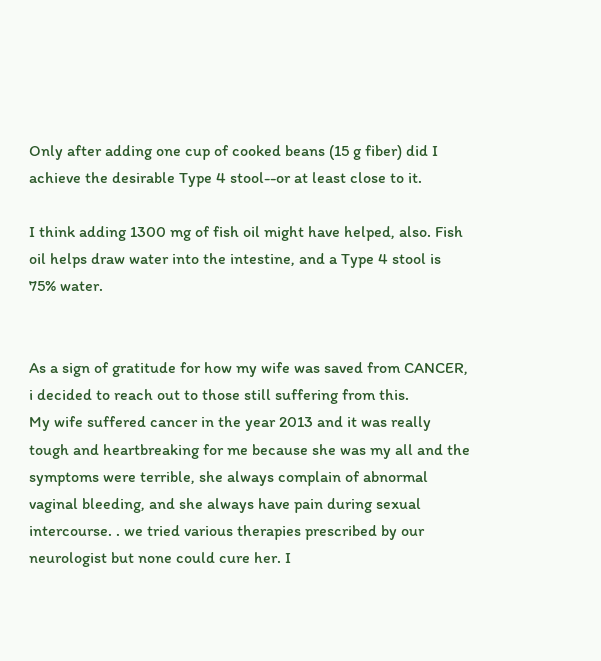Only after adding one cup of cooked beans (15 g fiber) did I achieve the desirable Type 4 stool--or at least close to it.

I think adding 1300 mg of fish oil might have helped, also. Fish oil helps draw water into the intestine, and a Type 4 stool is 75% water.


As a sign of gratitude for how my wife was saved from CANCER, i decided to reach out to those still suffering from this.
My wife suffered cancer in the year 2013 and it was really tough and heartbreaking for me because she was my all and the symptoms were terrible, she always complain of abnormal vaginal bleeding, and she always have pain during sexual intercourse. . we tried various therapies prescribed by our neurologist but none could cure her. I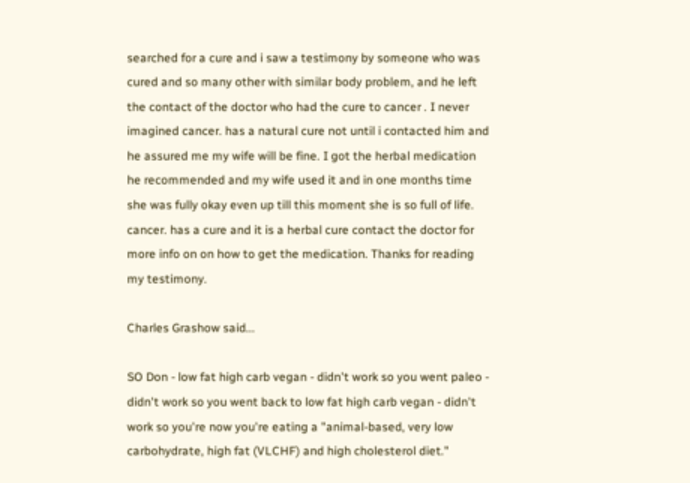searched for a cure and i saw a testimony by someone who was cured and so many other with similar body problem, and he left the contact of the doctor who had the cure to cancer . I never imagined cancer. has a natural cure not until i contacted him and he assured me my wife will be fine. I got the herbal medication he recommended and my wife used it and in one months time she was fully okay even up till this moment she is so full of life. cancer. has a cure and it is a herbal cure contact the doctor for more info on on how to get the medication. Thanks for reading my testimony.

Charles Grashow said...

SO Don - low fat high carb vegan - didn't work so you went paleo - didn't work so you went back to low fat high carb vegan - didn't work so you're now you're eating a "animal-based, very low carbohydrate, high fat (VLCHF) and high cholesterol diet."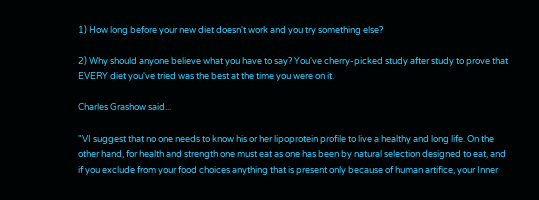1) How long before your new diet doesn't work and you try something else?

2) Why should anyone believe what you have to say? You've cherry-picked study after study to prove that EVERY diet you've tried was the best at the time you were on it.

Charles Grashow said...

"VI suggest that no one needs to know his or her lipoprotein profile to live a healthy and long life. On the other hand, for health and strength one must eat as one has been by natural selection designed to eat, and if you exclude from your food choices anything that is present only because of human artifice, your Inner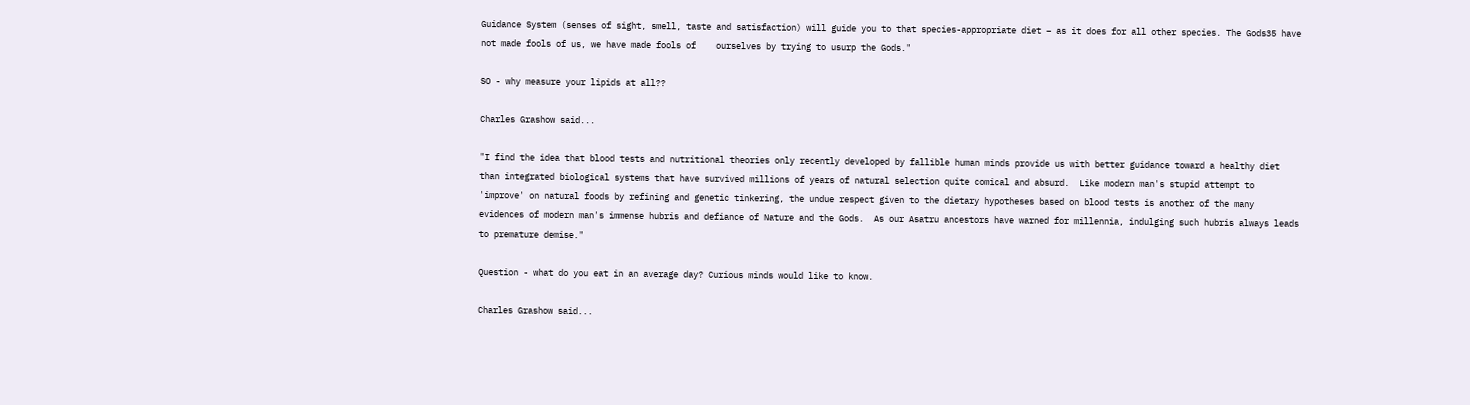Guidance System (senses of sight, smell, taste and satisfaction) will guide you to that species-appropriate diet – as it does for all other species. The Gods35 have not made fools of us, we have made fools of    ourselves by trying to usurp the Gods."

SO - why measure your lipids at all??

Charles Grashow said...

"I find the idea that blood tests and nutritional theories only recently developed by fallible human minds provide us with better guidance toward a healthy diet than integrated biological systems that have survived millions of years of natural selection quite comical and absurd.  Like modern man's stupid attempt to 'improve' on natural foods by refining and genetic tinkering, the undue respect given to the dietary hypotheses based on blood tests is another of the many evidences of modern man's immense hubris and defiance of Nature and the Gods.  As our Asatru ancestors have warned for millennia, indulging such hubris always leads to premature demise."

Question - what do you eat in an average day? Curious minds would like to know.

Charles Grashow said...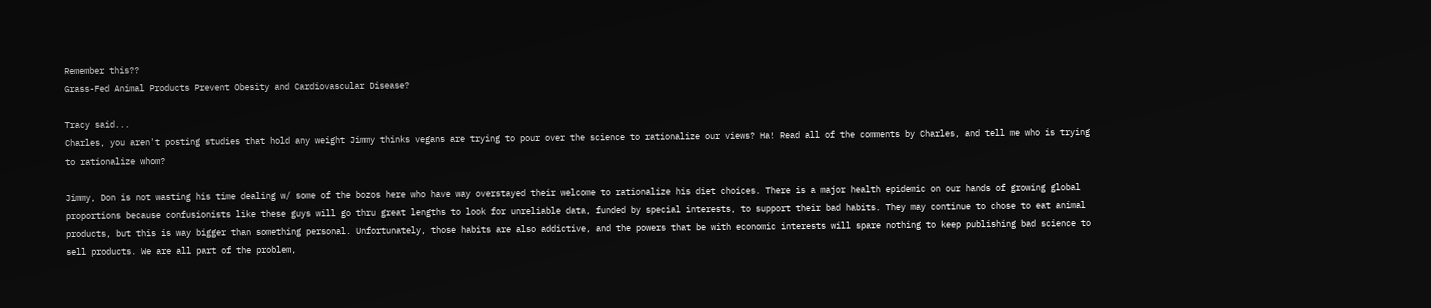Remember this??
Grass-Fed Animal Products Prevent Obesity and Cardiovascular Disease?

Tracy said...
Charles, you aren't posting studies that hold any weight Jimmy thinks vegans are trying to pour over the science to rationalize our views? Ha! Read all of the comments by Charles, and tell me who is trying to rationalize whom?

Jimmy, Don is not wasting his time dealing w/ some of the bozos here who have way overstayed their welcome to rationalize his diet choices. There is a major health epidemic on our hands of growing global proportions because confusionists like these guys will go thru great lengths to look for unreliable data, funded by special interests, to support their bad habits. They may continue to chose to eat animal products, but this is way bigger than something personal. Unfortunately, those habits are also addictive, and the powers that be with economic interests will spare nothing to keep publishing bad science to sell products. We are all part of the problem,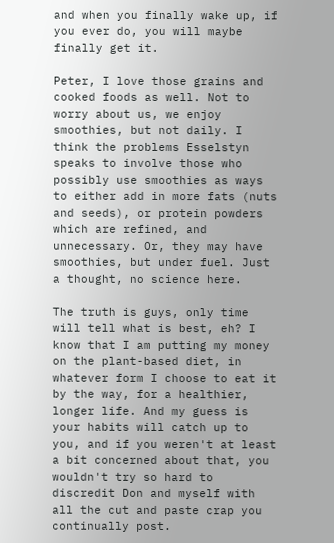and when you finally wake up, if you ever do, you will maybe finally get it.

Peter, I love those grains and cooked foods as well. Not to worry about us, we enjoy smoothies, but not daily. I think the problems Esselstyn speaks to involve those who possibly use smoothies as ways to either add in more fats (nuts and seeds), or protein powders which are refined, and unnecessary. Or, they may have smoothies, but under fuel. Just a thought, no science here.

The truth is guys, only time will tell what is best, eh? I know that I am putting my money on the plant-based diet, in whatever form I choose to eat it by the way, for a healthier, longer life. And my guess is your habits will catch up to you, and if you weren't at least a bit concerned about that, you wouldn't try so hard to discredit Don and myself with all the cut and paste crap you continually post.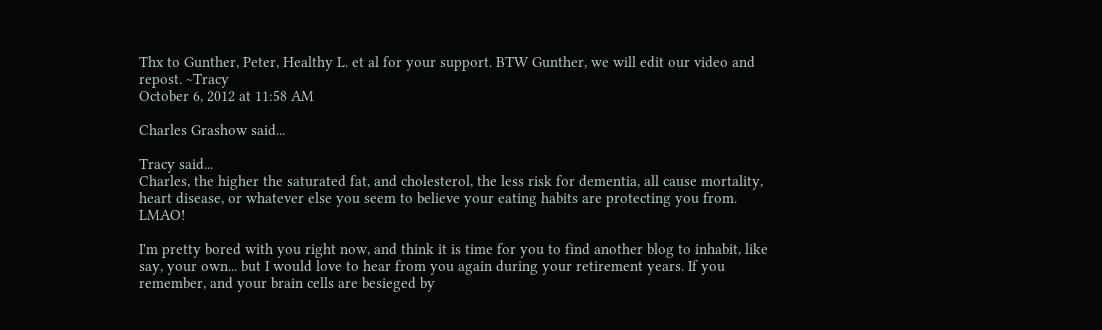Thx to Gunther, Peter, Healthy L. et al for your support. BTW Gunther, we will edit our video and repost. ~Tracy
October 6, 2012 at 11:58 AM

Charles Grashow said...

Tracy said...
Charles, the higher the saturated fat, and cholesterol, the less risk for dementia, all cause mortality, heart disease, or whatever else you seem to believe your eating habits are protecting you from. LMAO!

I'm pretty bored with you right now, and think it is time for you to find another blog to inhabit, like say, your own... but I would love to hear from you again during your retirement years. If you remember, and your brain cells are besieged by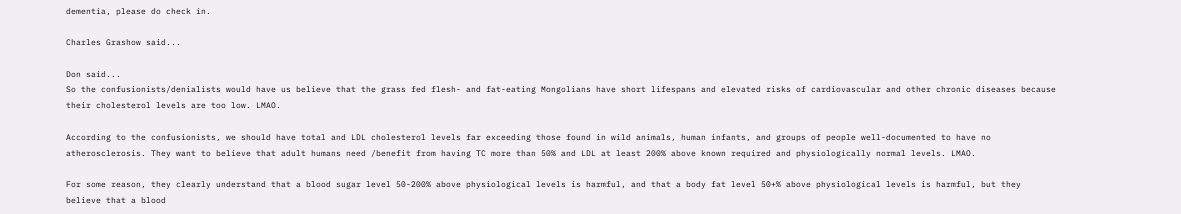dementia, please do check in.

Charles Grashow said...

Don said...
So the confusionists/denialists would have us believe that the grass fed flesh- and fat-eating Mongolians have short lifespans and elevated risks of cardiovascular and other chronic diseases because their cholesterol levels are too low. LMAO.

According to the confusionists, we should have total and LDL cholesterol levels far exceeding those found in wild animals, human infants, and groups of people well-documented to have no atherosclerosis. They want to believe that adult humans need /benefit from having TC more than 50% and LDL at least 200% above known required and physiologically normal levels. LMAO.

For some reason, they clearly understand that a blood sugar level 50-200% above physiological levels is harmful, and that a body fat level 50+% above physiological levels is harmful, but they believe that a blood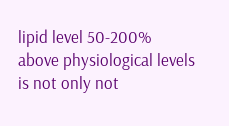lipid level 50-200% above physiological levels is not only not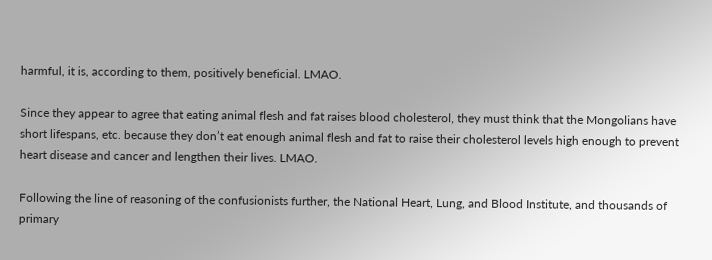harmful, it is, according to them, positively beneficial. LMAO.

Since they appear to agree that eating animal flesh and fat raises blood cholesterol, they must think that the Mongolians have short lifespans, etc. because they don’t eat enough animal flesh and fat to raise their cholesterol levels high enough to prevent heart disease and cancer and lengthen their lives. LMAO.

Following the line of reasoning of the confusionists further, the National Heart, Lung, and Blood Institute, and thousands of primary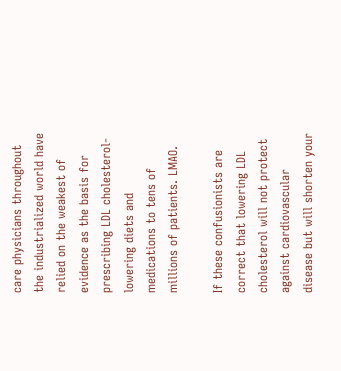care physicians throughout the industrialized world have relied on the weakest of evidence as the basis for prescribing LDL cholesterol-lowering diets and medications to tens of millions of patients. LMAO.

If these confusionists are correct that lowering LDL cholesterol will not protect against cardiovascular disease but will shorten your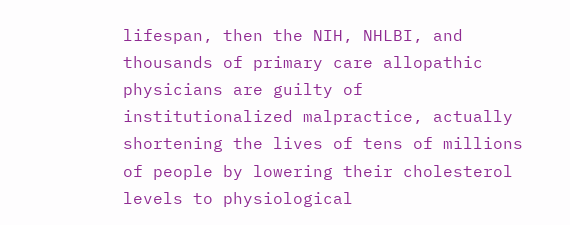lifespan, then the NIH, NHLBI, and thousands of primary care allopathic physicians are guilty of institutionalized malpractice, actually shortening the lives of tens of millions of people by lowering their cholesterol levels to physiological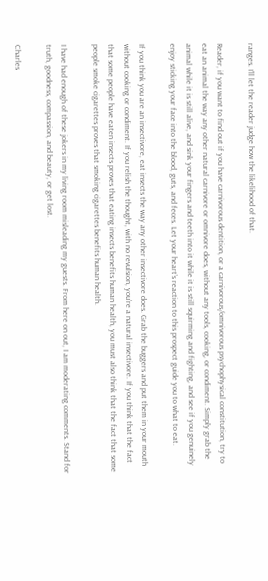ranges. I’ll let the reader judge how the likelihood of that.

Reader, if you want to find out if you have carnivorous dentition, or a carnivorous/omnivorous psychophysical constitution, try to eat an animal the way any other natural carnivore or omnivore does, without any tools, cooking, or condiment. Simply grab the animal while it is still alive, and sink your fingers and teeth into it while it is still squirming and fighting, and see if you genuinely enjoy sticking your face into the blood, guts, and feces. Let your heart’s reaction to this prospect guide you to what to eat.

If you think you are an insectivore, eat insects the way any other insectivore does. Grab the buggers and put them in your mouth without cooking or condiment. If you relish the thought, with no revulsion, you’re a natural insectivore. If you think that the fact that some people have eaten insects proves that eating insects benefits human health, you must also think that the fact that some people smoke cigarettes proves that smoking cigarettes benefits human health.

I have had enough of these jokers in my living room misleading my guests. From here on out, I am moderating comments. Stand for truth, goodness, compassion, and beauty, or get lost.

Charles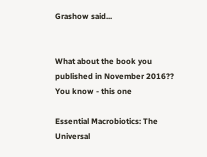Grashow said...


What about the book you published in November 2016?? You know - this one

Essential Macrobiotics: The Universal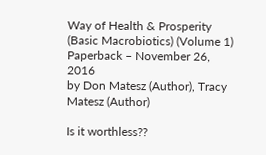Way of Health & Prosperity (Basic Macrobiotics) (Volume 1) Paperback – November 26, 2016
by Don Matesz (Author), Tracy Matesz (Author)

Is it worthless??